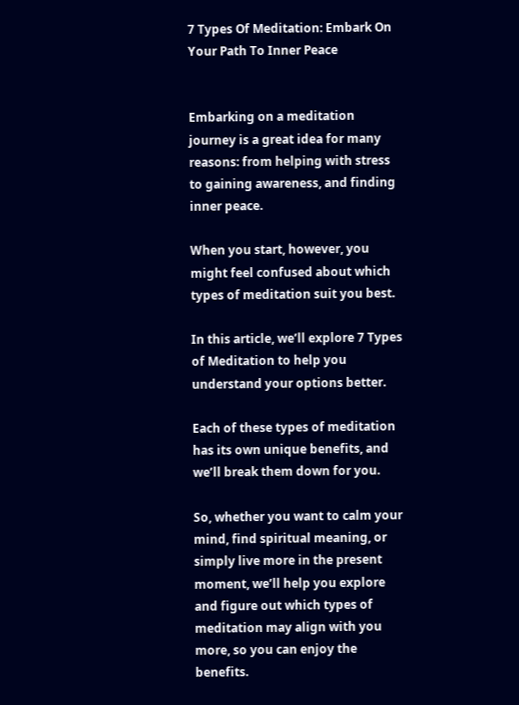7 Types Of Meditation: Embark On Your Path To Inner Peace


Embarking on a meditation journey is a great idea for many reasons: from helping with stress to gaining awareness, and finding inner peace.

When you start, however, you might feel confused about which types of meditation suit you best.

In this article, we’ll explore 7 Types of Meditation to help you understand your options better.

Each of these types of meditation has its own unique benefits, and we’ll break them down for you.

So, whether you want to calm your mind, find spiritual meaning, or simply live more in the present moment, we’ll help you explore and figure out which types of meditation may align with you more, so you can enjoy the benefits.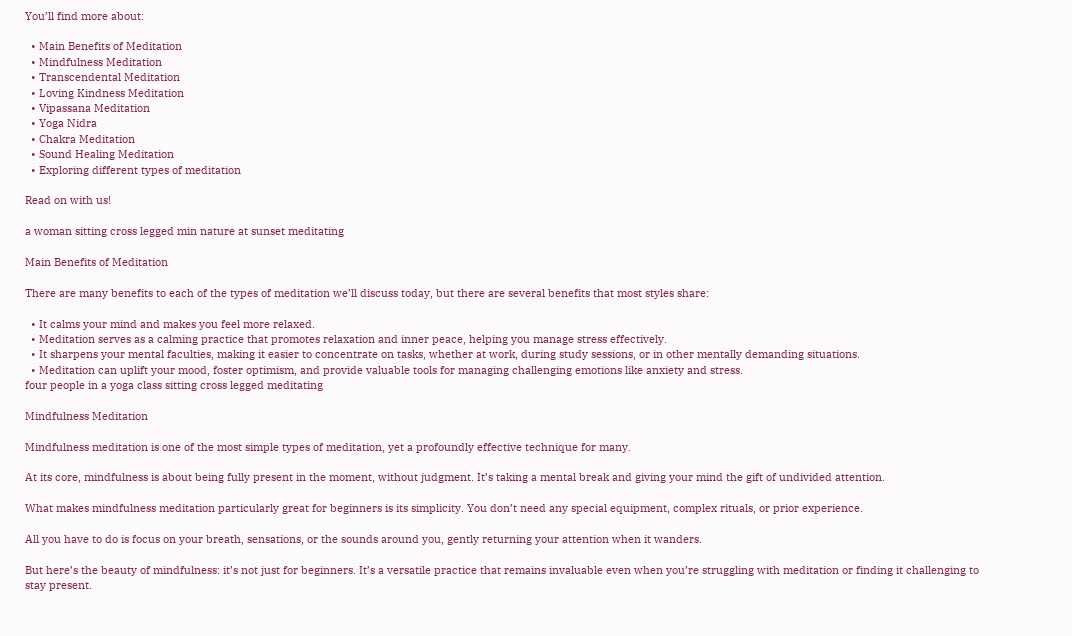You’ll find more about:

  • Main Benefits of Meditation
  • Mindfulness Meditation
  • Transcendental Meditation
  • Loving Kindness Meditation
  • Vipassana Meditation
  • Yoga Nidra
  • Chakra Meditation
  • Sound Healing Meditation
  • Exploring different types of meditation

Read on with us!

a woman sitting cross legged min nature at sunset meditating

Main Benefits of Meditation

There are many benefits to each of the types of meditation we’ll discuss today, but there are several benefits that most styles share:

  • It calms your mind and makes you feel more relaxed.
  • Meditation serves as a calming practice that promotes relaxation and inner peace, helping you manage stress effectively.
  • It sharpens your mental faculties, making it easier to concentrate on tasks, whether at work, during study sessions, or in other mentally demanding situations.
  • Meditation can uplift your mood, foster optimism, and provide valuable tools for managing challenging emotions like anxiety and stress.
four people in a yoga class sitting cross legged meditating

Mindfulness Meditation

Mindfulness meditation is one of the most simple types of meditation, yet a profoundly effective technique for many.

At its core, mindfulness is about being fully present in the moment, without judgment. It’s taking a mental break and giving your mind the gift of undivided attention.

What makes mindfulness meditation particularly great for beginners is its simplicity. You don’t need any special equipment, complex rituals, or prior experience.

All you have to do is focus on your breath, sensations, or the sounds around you, gently returning your attention when it wanders.

But here’s the beauty of mindfulness: it’s not just for beginners. It’s a versatile practice that remains invaluable even when you’re struggling with meditation or finding it challenging to stay present.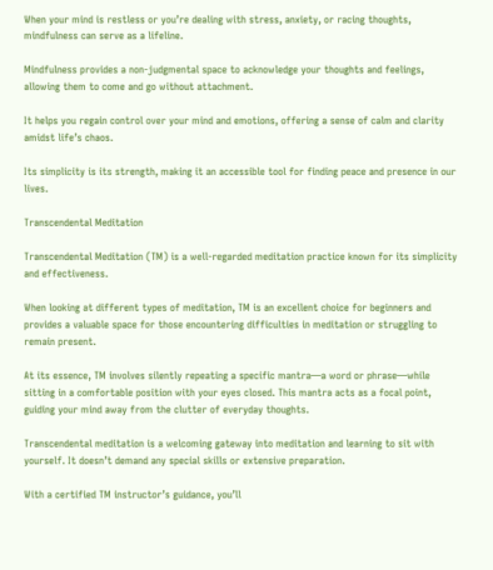When your mind is restless or you’re dealing with stress, anxiety, or racing thoughts, mindfulness can serve as a lifeline.

Mindfulness provides a non-judgmental space to acknowledge your thoughts and feelings, allowing them to come and go without attachment.

It helps you regain control over your mind and emotions, offering a sense of calm and clarity amidst life’s chaos.

Its simplicity is its strength, making it an accessible tool for finding peace and presence in our lives.

Transcendental Meditation

Transcendental Meditation (TM) is a well-regarded meditation practice known for its simplicity and effectiveness.

When looking at different types of meditation, TM is an excellent choice for beginners and provides a valuable space for those encountering difficulties in meditation or struggling to remain present.

At its essence, TM involves silently repeating a specific mantra—a word or phrase—while sitting in a comfortable position with your eyes closed. This mantra acts as a focal point, guiding your mind away from the clutter of everyday thoughts.

Transcendental meditation is a welcoming gateway into meditation and learning to sit with yourself. It doesn’t demand any special skills or extensive preparation.

With a certified TM instructor’s guidance, you’ll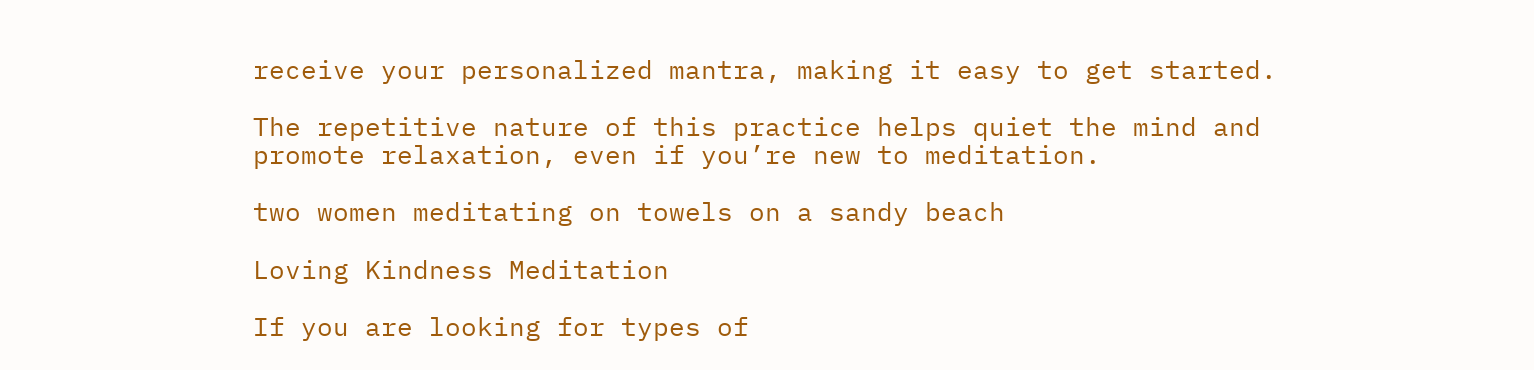receive your personalized mantra, making it easy to get started.

The repetitive nature of this practice helps quiet the mind and promote relaxation, even if you’re new to meditation.

two women meditating on towels on a sandy beach

Loving Kindness Meditation

If you are looking for types of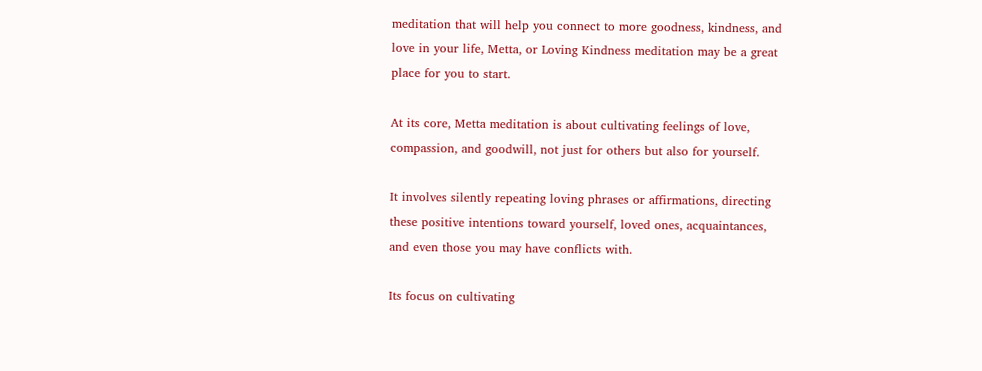meditation that will help you connect to more goodness, kindness, and love in your life, Metta, or Loving Kindness meditation may be a great place for you to start.

At its core, Metta meditation is about cultivating feelings of love, compassion, and goodwill, not just for others but also for yourself.

It involves silently repeating loving phrases or affirmations, directing these positive intentions toward yourself, loved ones, acquaintances, and even those you may have conflicts with.

Its focus on cultivating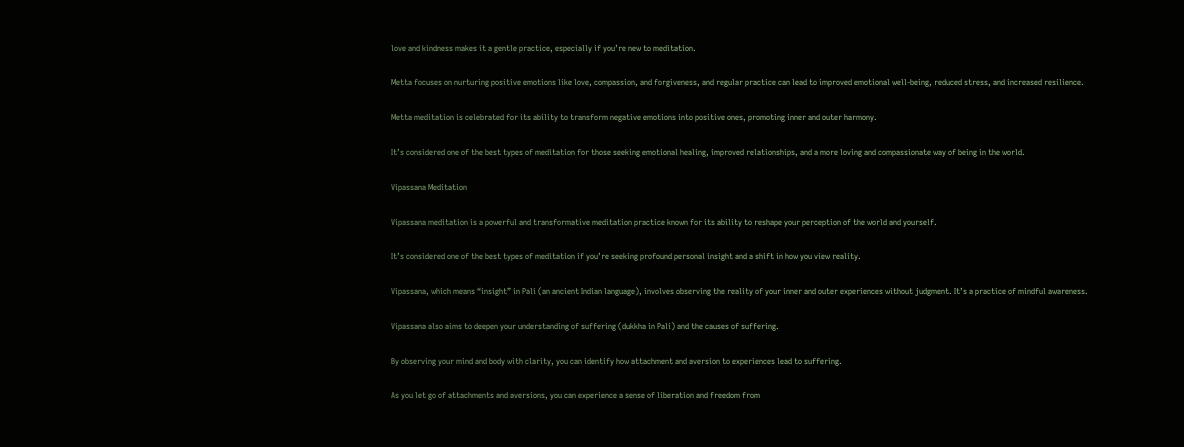love and kindness makes it a gentle practice, especially if you’re new to meditation.

Metta focuses on nurturing positive emotions like love, compassion, and forgiveness, and regular practice can lead to improved emotional well-being, reduced stress, and increased resilience.

Metta meditation is celebrated for its ability to transform negative emotions into positive ones, promoting inner and outer harmony.

It’s considered one of the best types of meditation for those seeking emotional healing, improved relationships, and a more loving and compassionate way of being in the world.

Vipassana Meditation

Vipassana meditation is a powerful and transformative meditation practice known for its ability to reshape your perception of the world and yourself.

It’s considered one of the best types of meditation if you’re seeking profound personal insight and a shift in how you view reality.

Vipassana, which means “insight” in Pali (an ancient Indian language), involves observing the reality of your inner and outer experiences without judgment. It’s a practice of mindful awareness.

Vipassana also aims to deepen your understanding of suffering (dukkha in Pali) and the causes of suffering.

By observing your mind and body with clarity, you can identify how attachment and aversion to experiences lead to suffering.

As you let go of attachments and aversions, you can experience a sense of liberation and freedom from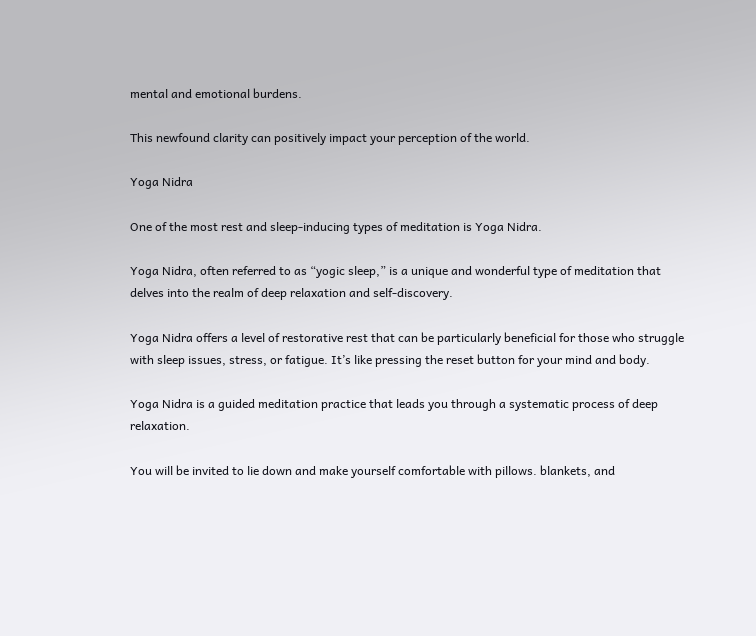mental and emotional burdens.

This newfound clarity can positively impact your perception of the world.

Yoga Nidra

One of the most rest and sleep-inducing types of meditation is Yoga Nidra.

Yoga Nidra, often referred to as “yogic sleep,” is a unique and wonderful type of meditation that delves into the realm of deep relaxation and self-discovery.

Yoga Nidra offers a level of restorative rest that can be particularly beneficial for those who struggle with sleep issues, stress, or fatigue. It’s like pressing the reset button for your mind and body.

Yoga Nidra is a guided meditation practice that leads you through a systematic process of deep relaxation.

You will be invited to lie down and make yourself comfortable with pillows. blankets, and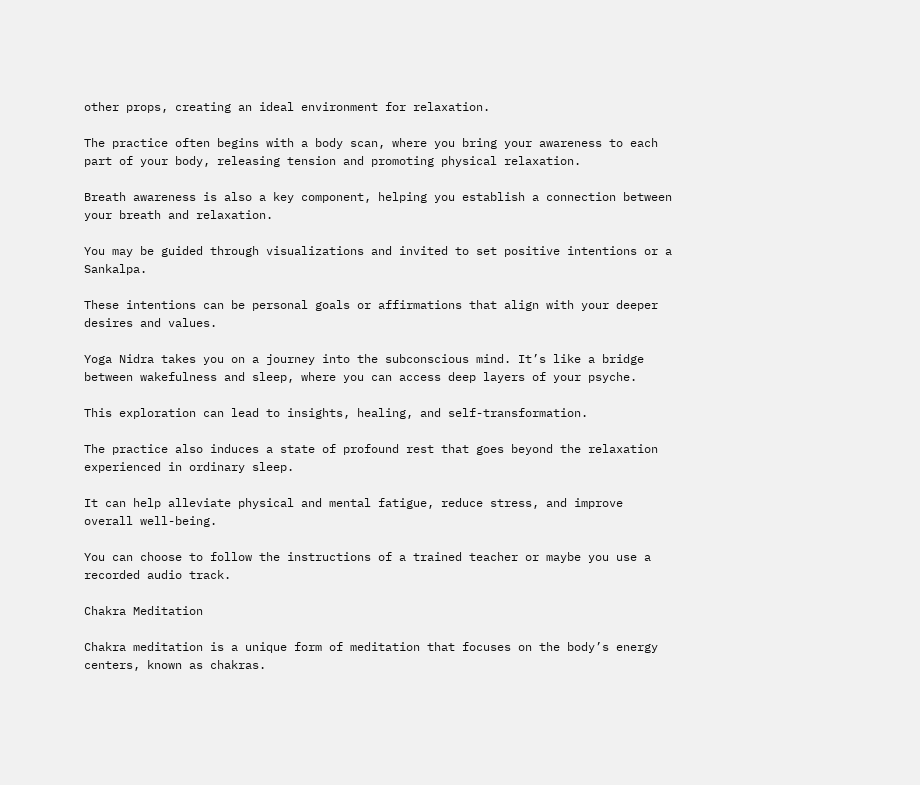other props, creating an ideal environment for relaxation.

The practice often begins with a body scan, where you bring your awareness to each part of your body, releasing tension and promoting physical relaxation.

Breath awareness is also a key component, helping you establish a connection between your breath and relaxation.

You may be guided through visualizations and invited to set positive intentions or a Sankalpa.

These intentions can be personal goals or affirmations that align with your deeper desires and values.

Yoga Nidra takes you on a journey into the subconscious mind. It’s like a bridge between wakefulness and sleep, where you can access deep layers of your psyche.

This exploration can lead to insights, healing, and self-transformation.

The practice also induces a state of profound rest that goes beyond the relaxation experienced in ordinary sleep.

It can help alleviate physical and mental fatigue, reduce stress, and improve overall well-being.

You can choose to follow the instructions of a trained teacher or maybe you use a recorded audio track.

Chakra Meditation

Chakra meditation is a unique form of meditation that focuses on the body’s energy centers, known as chakras.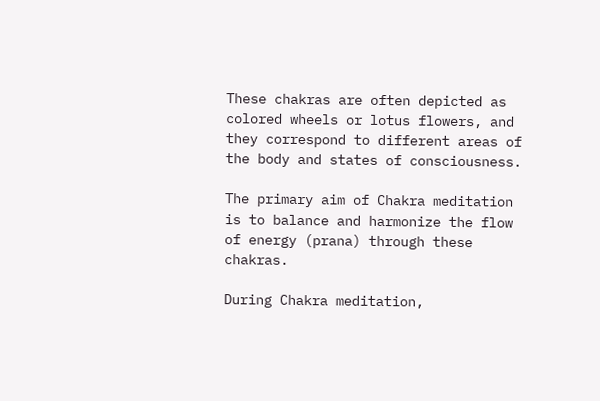These chakras are often depicted as colored wheels or lotus flowers, and they correspond to different areas of the body and states of consciousness.

The primary aim of Chakra meditation is to balance and harmonize the flow of energy (prana) through these chakras.

During Chakra meditation,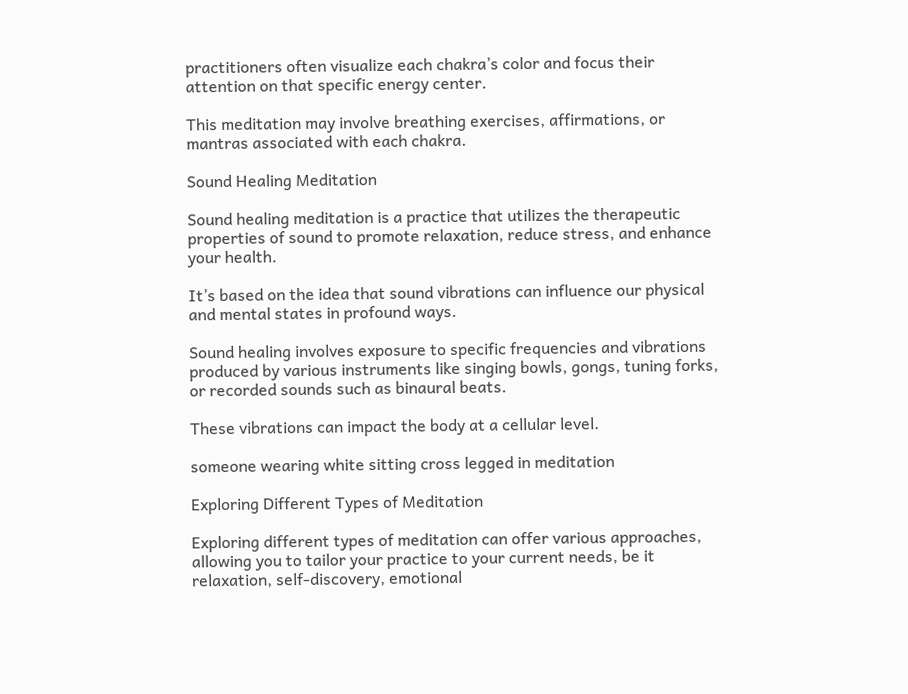practitioners often visualize each chakra’s color and focus their attention on that specific energy center.

This meditation may involve breathing exercises, affirmations, or mantras associated with each chakra.

Sound Healing Meditation

Sound healing meditation is a practice that utilizes the therapeutic properties of sound to promote relaxation, reduce stress, and enhance your health.

It’s based on the idea that sound vibrations can influence our physical and mental states in profound ways.

Sound healing involves exposure to specific frequencies and vibrations produced by various instruments like singing bowls, gongs, tuning forks, or recorded sounds such as binaural beats.

These vibrations can impact the body at a cellular level.

someone wearing white sitting cross legged in meditation

Exploring Different Types of Meditation

Exploring different types of meditation can offer various approaches, allowing you to tailor your practice to your current needs, be it relaxation, self-discovery, emotional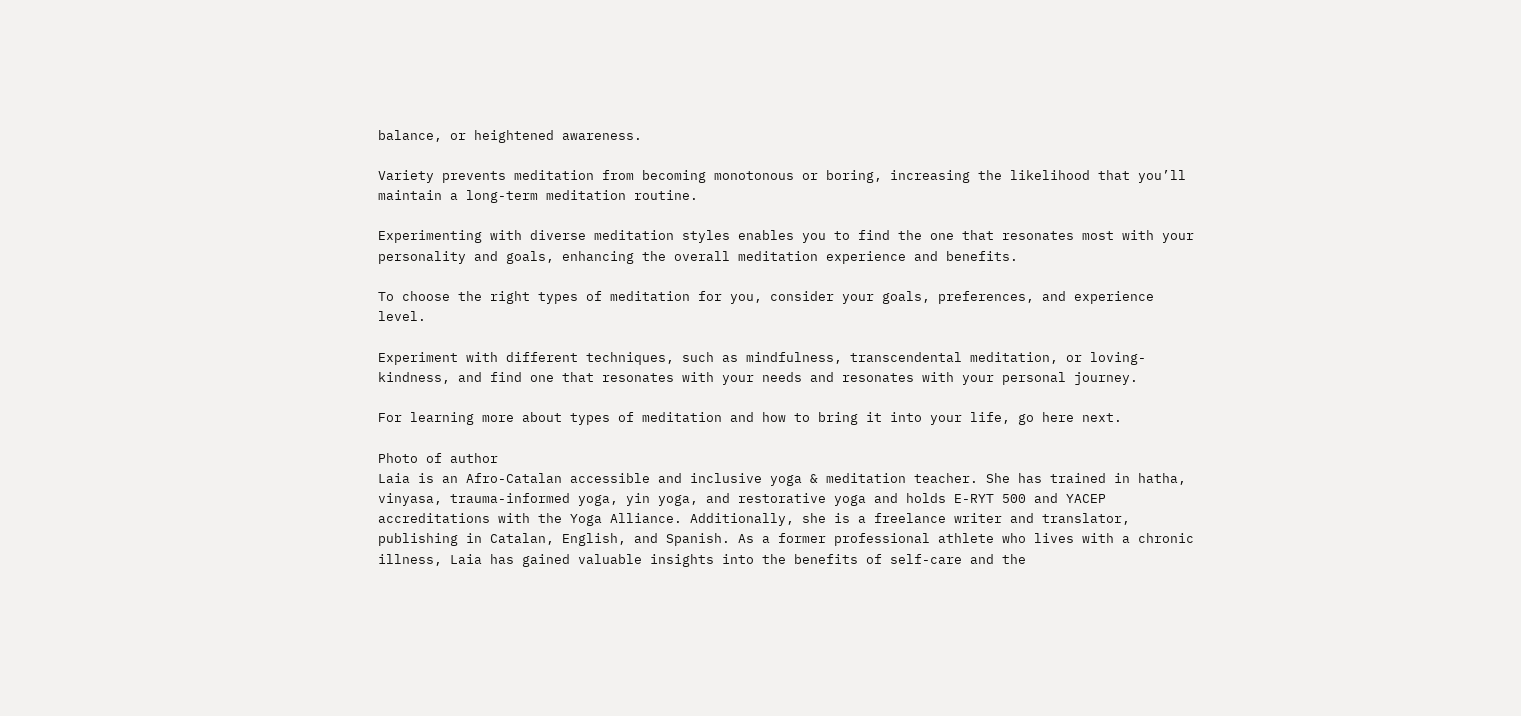balance, or heightened awareness.

Variety prevents meditation from becoming monotonous or boring, increasing the likelihood that you’ll maintain a long-term meditation routine.

Experimenting with diverse meditation styles enables you to find the one that resonates most with your personality and goals, enhancing the overall meditation experience and benefits.

To choose the right types of meditation for you, consider your goals, preferences, and experience level.

Experiment with different techniques, such as mindfulness, transcendental meditation, or loving-kindness, and find one that resonates with your needs and resonates with your personal journey.

For learning more about types of meditation and how to bring it into your life, go here next.

Photo of author
Laia is an Afro-Catalan accessible and inclusive yoga & meditation teacher. She has trained in hatha, vinyasa, trauma-informed yoga, yin yoga, and restorative yoga and holds E-RYT 500 and YACEP accreditations with the Yoga Alliance. Additionally, she is a freelance writer and translator, publishing in Catalan, English, and Spanish. As a former professional athlete who lives with a chronic illness, Laia has gained valuable insights into the benefits of self-care and the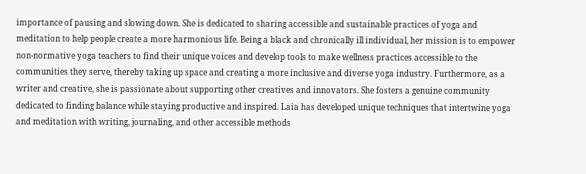importance of pausing and slowing down. She is dedicated to sharing accessible and sustainable practices of yoga and meditation to help people create a more harmonious life. Being a black and chronically ill individual, her mission is to empower non-normative yoga teachers to find their unique voices and develop tools to make wellness practices accessible to the communities they serve, thereby taking up space and creating a more inclusive and diverse yoga industry. Furthermore, as a writer and creative, she is passionate about supporting other creatives and innovators. She fosters a genuine community dedicated to finding balance while staying productive and inspired. Laia has developed unique techniques that intertwine yoga and meditation with writing, journaling, and other accessible methods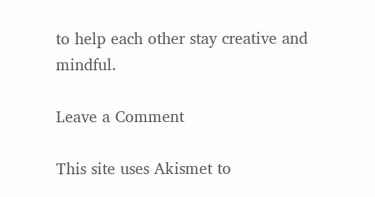to help each other stay creative and mindful.

Leave a Comment

This site uses Akismet to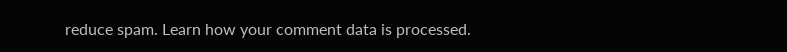reduce spam. Learn how your comment data is processed.